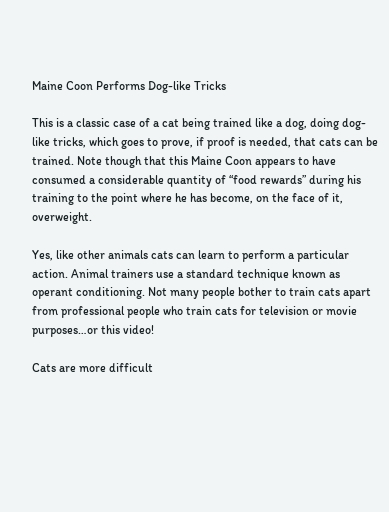Maine Coon Performs Dog-like Tricks

This is a classic case of a cat being trained like a dog, doing dog-like tricks, which goes to prove, if proof is needed, that cats can be trained. Note though that this Maine Coon appears to have consumed a considerable quantity of “food rewards” during his training to the point where he has become, on the face of it, overweight.

Yes, like other animals cats can learn to perform a particular action. Animal trainers use a standard technique known as operant conditioning. Not many people bother to train cats apart from professional people who train cats for television or movie purposes…or this video!

Cats are more difficult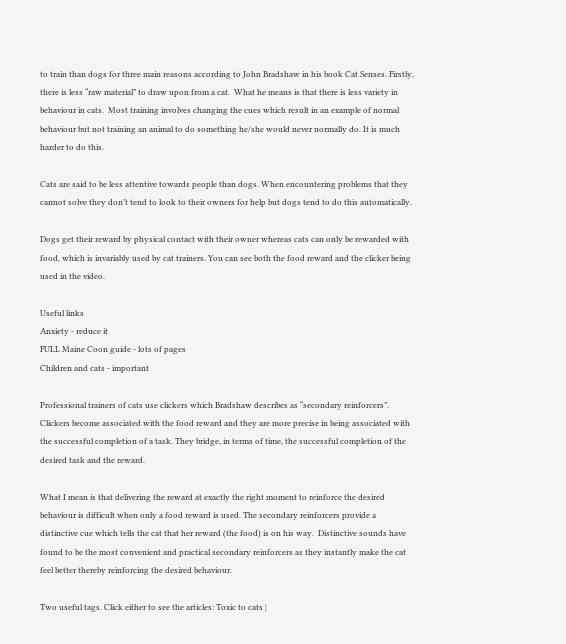to train than dogs for three main reasons according to John Bradshaw in his book Cat Senses. Firstly, there is less “raw material” to draw upon from a cat.  What he means is that there is less variety in behaviour in cats.  Most training involves changing the cues which result in an example of normal behaviour but not training an animal to do something he/she would never normally do. It is much harder to do this.

Cats are said to be less attentive towards people than dogs. When encountering problems that they cannot solve they don’t tend to look to their owners for help but dogs tend to do this automatically.

Dogs get their reward by physical contact with their owner whereas cats can only be rewarded with food, which is invariably used by cat trainers. You can see both the food reward and the clicker being used in the video.

Useful links
Anxiety - reduce it
FULL Maine Coon guide - lots of pages
Children and cats - important

Professional trainers of cats use clickers which Bradshaw describes as “secondary reinforcers”. Clickers become associated with the food reward and they are more precise in being associated with the successful completion of a task. They bridge, in terms of time, the successful completion of the desired task and the reward.

What I mean is that delivering the reward at exactly the right moment to reinforce the desired behaviour is difficult when only a food reward is used. The secondary reinforcers provide a distinctive cue which tells the cat that her reward (the food) is on his way.  Distinctive sounds have found to be the most convenient and practical secondary reinforcers as they instantly make the cat feel better thereby reinforcing the desired behaviour.

Two useful tags. Click either to see the articles: Toxic to cats |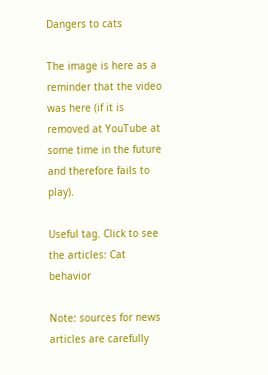Dangers to cats

The image is here as a reminder that the video was here (if it is removed at YouTube at some time in the future and therefore fails to play).

Useful tag. Click to see the articles: Cat behavior

Note: sources for news articles are carefully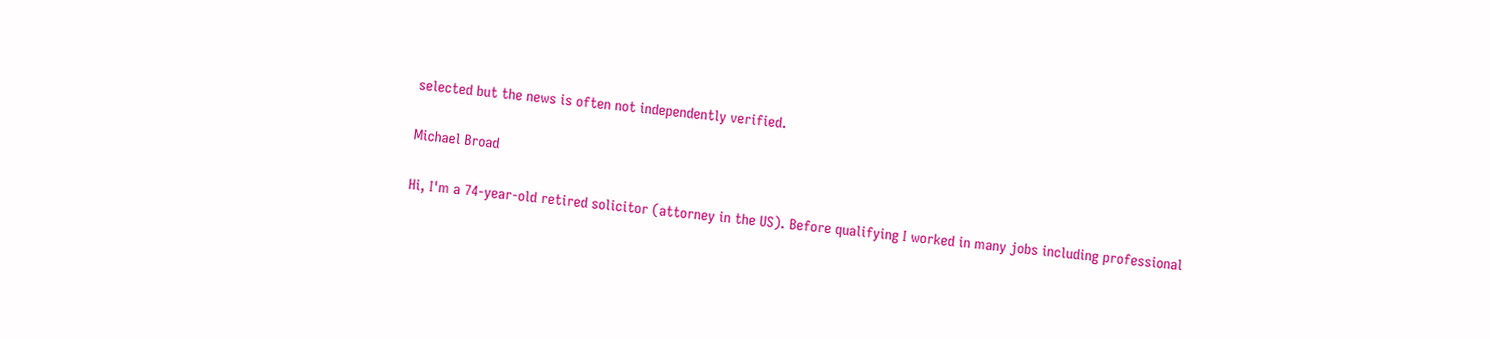selected but the news is often not independently verified.

Michael Broad

Hi, I'm a 74-year-old retired solicitor (attorney in the US). Before qualifying I worked in many jobs including professional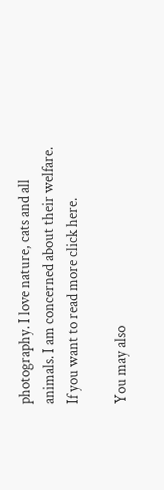photography. I love nature, cats and all animals. I am concerned about their welfare. If you want to read more click here.

You may also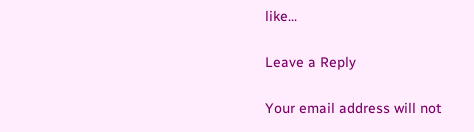like...

Leave a Reply

Your email address will not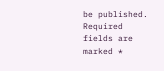be published. Required fields are marked *